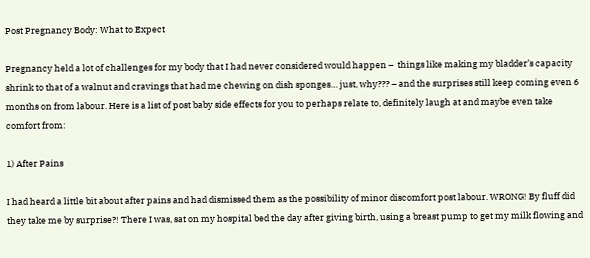Post Pregnancy Body: What to Expect

Pregnancy held a lot of challenges for my body that I had never considered would happen –  things like making my bladder’s capacity shrink to that of a walnut and cravings that had me chewing on dish sponges… just, why??? – and the surprises still keep coming even 6 months on from labour. Here is a list of post baby side effects for you to perhaps relate to, definitely laugh at and maybe even take comfort from:

1) After Pains

I had heard a little bit about after pains and had dismissed them as the possibility of minor discomfort post labour. WRONG! By fluff did they take me by surprise?! There I was, sat on my hospital bed the day after giving birth, using a breast pump to get my milk flowing and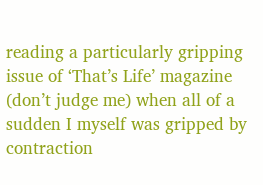reading a particularly gripping issue of ‘That’s Life’ magazine (don’t judge me) when all of a sudden I myself was gripped by contraction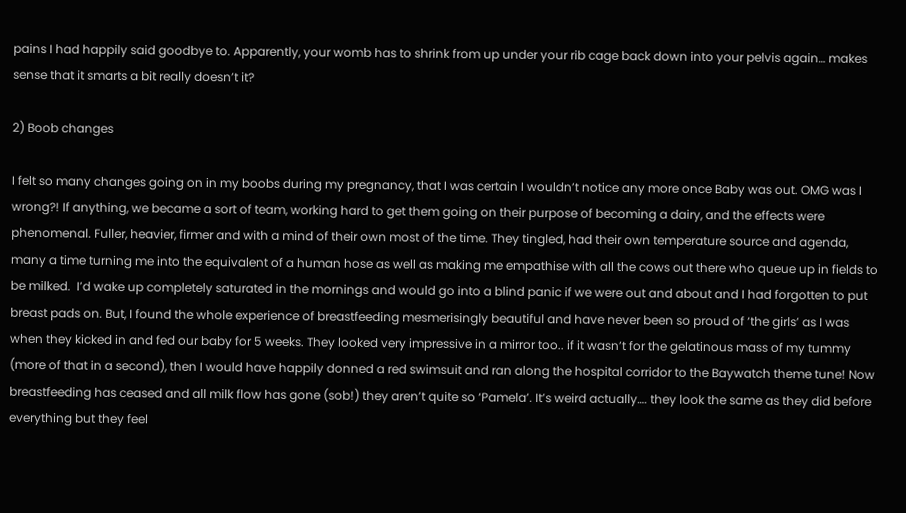pains I had happily said goodbye to. Apparently, your womb has to shrink from up under your rib cage back down into your pelvis again… makes sense that it smarts a bit really doesn’t it?

2) Boob changes

I felt so many changes going on in my boobs during my pregnancy, that I was certain I wouldn’t notice any more once Baby was out. OMG was I wrong?! If anything, we became a sort of team, working hard to get them going on their purpose of becoming a dairy, and the effects were phenomenal. Fuller, heavier, firmer and with a mind of their own most of the time. They tingled, had their own temperature source and agenda, many a time turning me into the equivalent of a human hose as well as making me empathise with all the cows out there who queue up in fields to be milked.  I’d wake up completely saturated in the mornings and would go into a blind panic if we were out and about and I had forgotten to put breast pads on. But, I found the whole experience of breastfeeding mesmerisingly beautiful and have never been so proud of ‘the girls’ as I was when they kicked in and fed our baby for 5 weeks. They looked very impressive in a mirror too.. if it wasn’t for the gelatinous mass of my tummy (more of that in a second), then I would have happily donned a red swimsuit and ran along the hospital corridor to the Baywatch theme tune! Now breastfeeding has ceased and all milk flow has gone (sob!) they aren’t quite so ‘Pamela’. It’s weird actually…. they look the same as they did before everything but they feel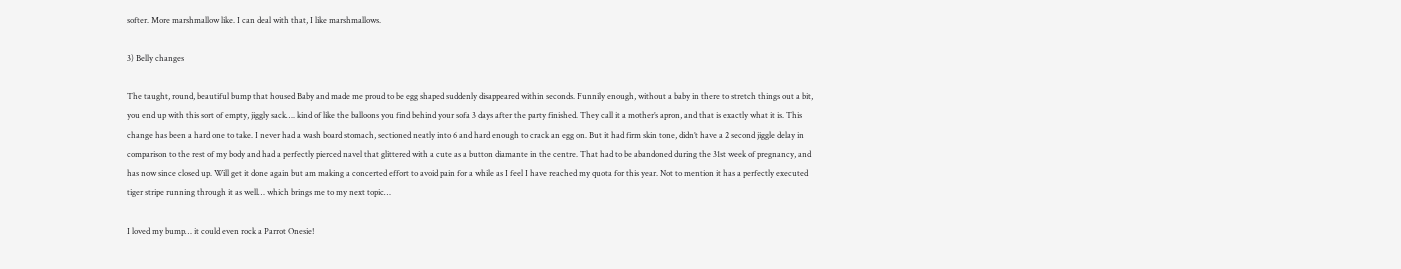softer. More marshmallow like. I can deal with that, I like marshmallows.

3) Belly changes

The taught, round, beautiful bump that housed Baby and made me proud to be egg shaped suddenly disappeared within seconds. Funnily enough, without a baby in there to stretch things out a bit, you end up with this sort of empty, jiggly sack…. kind of like the balloons you find behind your sofa 3 days after the party finished. They call it a mother’s apron, and that is exactly what it is. This change has been a hard one to take. I never had a wash board stomach, sectioned neatly into 6 and hard enough to crack an egg on. But it had firm skin tone, didn’t have a 2 second jiggle delay in comparison to the rest of my body and had a perfectly pierced navel that glittered with a cute as a button diamante in the centre. That had to be abandoned during the 31st week of pregnancy, and has now since closed up. Will get it done again but am making a concerted effort to avoid pain for a while as I feel I have reached my quota for this year. Not to mention it has a perfectly executed tiger stripe running through it as well… which brings me to my next topic…

I loved my bump… it could even rock a Parrot Onesie!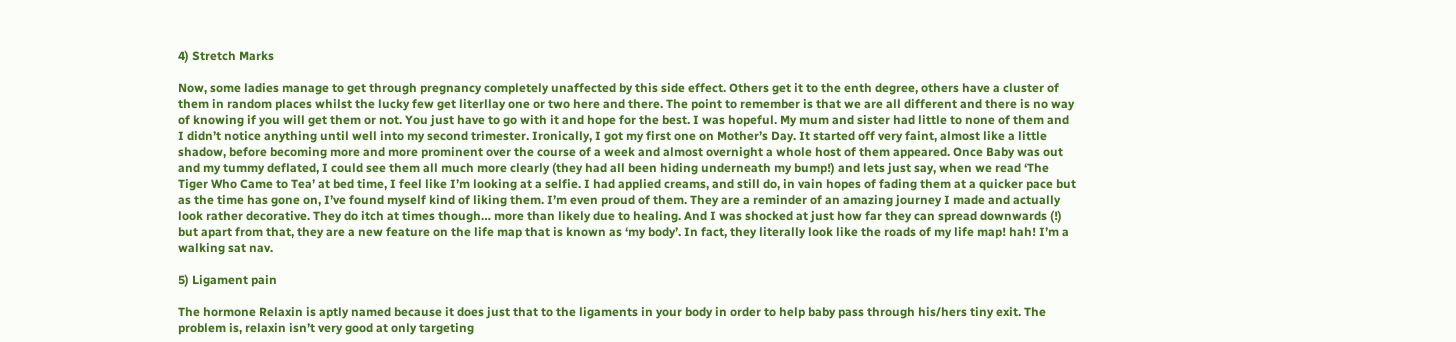4) Stretch Marks

Now, some ladies manage to get through pregnancy completely unaffected by this side effect. Others get it to the enth degree, others have a cluster of them in random places whilst the lucky few get literllay one or two here and there. The point to remember is that we are all different and there is no way of knowing if you will get them or not. You just have to go with it and hope for the best. I was hopeful. My mum and sister had little to none of them and I didn’t notice anything until well into my second trimester. Ironically, I got my first one on Mother’s Day. It started off very faint, almost like a little shadow, before becoming more and more prominent over the course of a week and almost overnight a whole host of them appeared. Once Baby was out and my tummy deflated, I could see them all much more clearly (they had all been hiding underneath my bump!) and lets just say, when we read ‘The Tiger Who Came to Tea’ at bed time, I feel like I’m looking at a selfie. I had applied creams, and still do, in vain hopes of fading them at a quicker pace but as the time has gone on, I’ve found myself kind of liking them. I’m even proud of them. They are a reminder of an amazing journey I made and actually look rather decorative. They do itch at times though… more than likely due to healing. And I was shocked at just how far they can spread downwards (!) but apart from that, they are a new feature on the life map that is known as ‘my body’. In fact, they literally look like the roads of my life map! hah! I’m a walking sat nav.

5) Ligament pain

The hormone Relaxin is aptly named because it does just that to the ligaments in your body in order to help baby pass through his/hers tiny exit. The problem is, relaxin isn’t very good at only targeting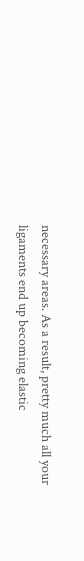necessary areas. As a result, pretty much all your ligaments end up becoming elastic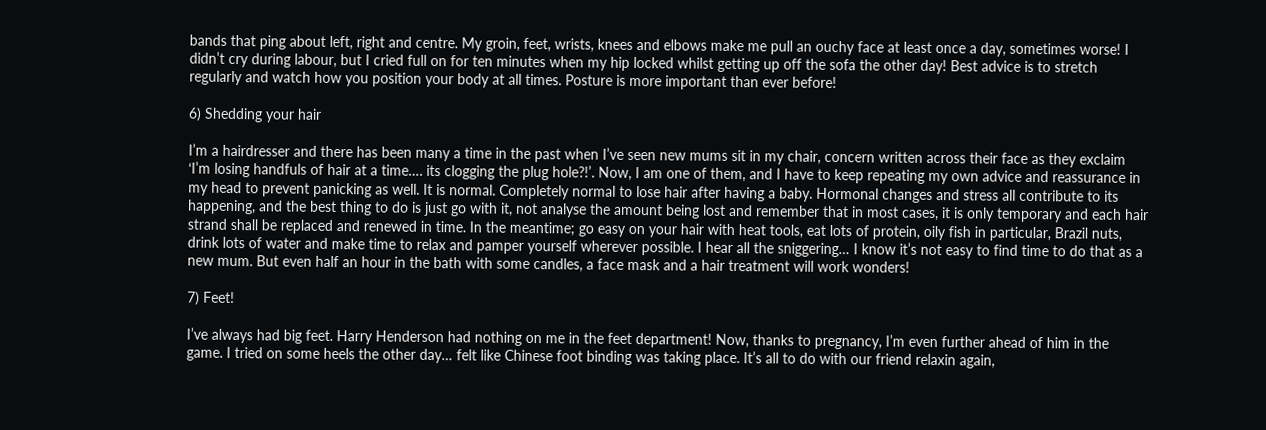bands that ping about left, right and centre. My groin, feet, wrists, knees and elbows make me pull an ouchy face at least once a day, sometimes worse! I didn’t cry during labour, but I cried full on for ten minutes when my hip locked whilst getting up off the sofa the other day! Best advice is to stretch regularly and watch how you position your body at all times. Posture is more important than ever before!

6) Shedding your hair

I’m a hairdresser and there has been many a time in the past when I’ve seen new mums sit in my chair, concern written across their face as they exclaim ‘I’m losing handfuls of hair at a time…. its clogging the plug hole?!’. Now, I am one of them, and I have to keep repeating my own advice and reassurance in my head to prevent panicking as well. It is normal. Completely normal to lose hair after having a baby. Hormonal changes and stress all contribute to its happening, and the best thing to do is just go with it, not analyse the amount being lost and remember that in most cases, it is only temporary and each hair strand shall be replaced and renewed in time. In the meantime; go easy on your hair with heat tools, eat lots of protein, oily fish in particular, Brazil nuts, drink lots of water and make time to relax and pamper yourself wherever possible. I hear all the sniggering… I know it’s not easy to find time to do that as a new mum. But even half an hour in the bath with some candles, a face mask and a hair treatment will work wonders!

7) Feet!

I’ve always had big feet. Harry Henderson had nothing on me in the feet department! Now, thanks to pregnancy, I’m even further ahead of him in the game. I tried on some heels the other day… felt like Chinese foot binding was taking place. It’s all to do with our friend relaxin again,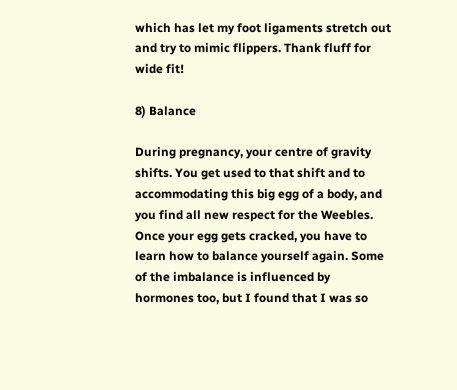which has let my foot ligaments stretch out and try to mimic flippers. Thank fluff for wide fit!

8) Balance

During pregnancy, your centre of gravity shifts. You get used to that shift and to accommodating this big egg of a body, and you find all new respect for the Weebles. Once your egg gets cracked, you have to learn how to balance yourself again. Some of the imbalance is influenced by hormones too, but I found that I was so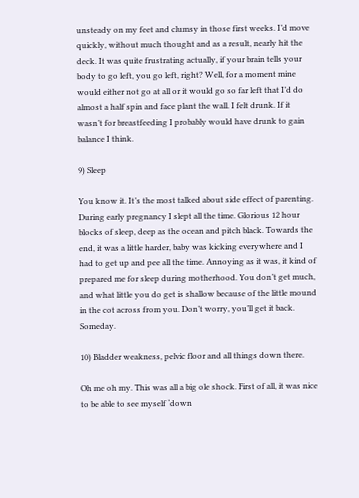unsteady on my feet and clumsy in those first weeks. I’d move quickly, without much thought and as a result, nearly hit the deck. It was quite frustrating actually, if your brain tells your body to go left, you go left, right? Well, for a moment mine would either not go at all or it would go so far left that I’d do almost a half spin and face plant the wall. I felt drunk. If it wasn’t for breastfeeding I probably would have drunk to gain balance I think.

9) Sleep

You know it. It’s the most talked about side effect of parenting. During early pregnancy I slept all the time. Glorious 12 hour blocks of sleep, deep as the ocean and pitch black. Towards the end, it was a little harder, baby was kicking everywhere and I had to get up and pee all the time. Annoying as it was, it kind of prepared me for sleep during motherhood. You don’t get much, and what little you do get is shallow because of the little mound in the cot across from you. Don’t worry, you’ll get it back. Someday.

10) Bladder weakness, pelvic floor and all things down there.

Oh me oh my. This was all a big ole shock. First of all, it was nice to be able to see myself ‘down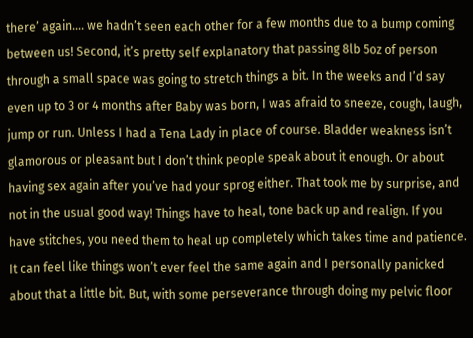there’ again…. we hadn’t seen each other for a few months due to a bump coming between us! Second, it’s pretty self explanatory that passing 8lb 5oz of person through a small space was going to stretch things a bit. In the weeks and I’d say even up to 3 or 4 months after Baby was born, I was afraid to sneeze, cough, laugh, jump or run. Unless I had a Tena Lady in place of course. Bladder weakness isn’t glamorous or pleasant but I don’t think people speak about it enough. Or about having sex again after you’ve had your sprog either. That took me by surprise, and not in the usual good way! Things have to heal, tone back up and realign. If you have stitches, you need them to heal up completely which takes time and patience. It can feel like things won’t ever feel the same again and I personally panicked about that a little bit. But, with some perseverance through doing my pelvic floor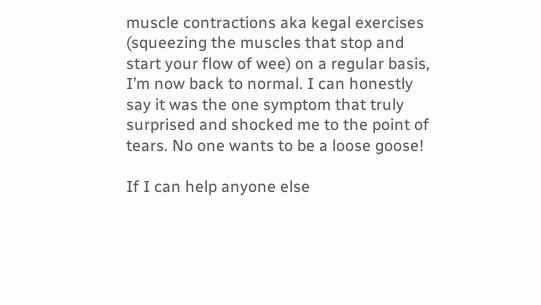muscle contractions aka kegal exercises (squeezing the muscles that stop and start your flow of wee) on a regular basis, I’m now back to normal. I can honestly say it was the one symptom that truly surprised and shocked me to the point of tears. No one wants to be a loose goose!

If I can help anyone else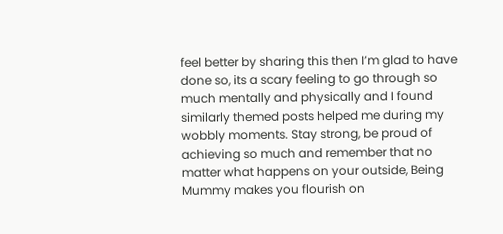feel better by sharing this then I’m glad to have done so, its a scary feeling to go through so much mentally and physically and I found similarly themed posts helped me during my wobbly moments. Stay strong, be proud of achieving so much and remember that no matter what happens on your outside, Being Mummy makes you flourish on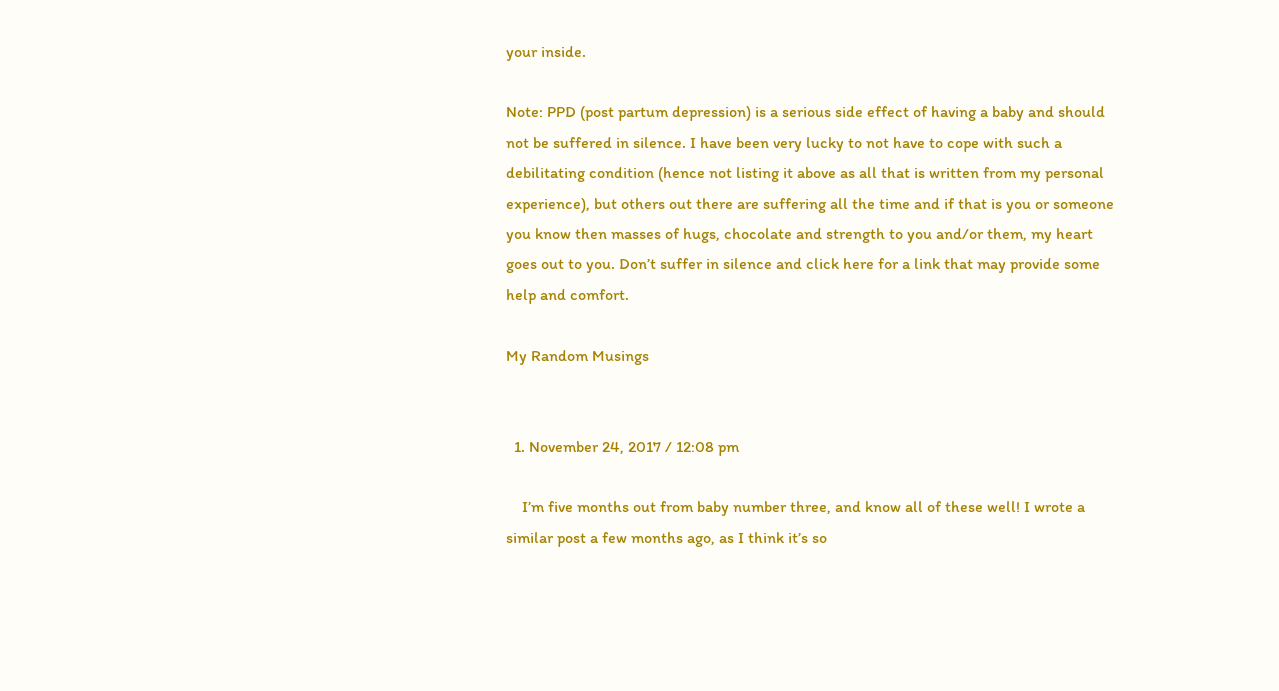your inside.

Note: PPD (post partum depression) is a serious side effect of having a baby and should not be suffered in silence. I have been very lucky to not have to cope with such a debilitating condition (hence not listing it above as all that is written from my personal experience), but others out there are suffering all the time and if that is you or someone you know then masses of hugs, chocolate and strength to you and/or them, my heart goes out to you. Don’t suffer in silence and click here for a link that may provide some help and comfort.

My Random Musings


  1. November 24, 2017 / 12:08 pm

    I’m five months out from baby number three, and know all of these well! I wrote a similar post a few months ago, as I think it’s so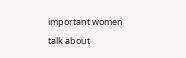important women talk about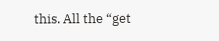this. All the “get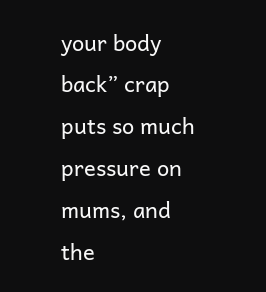your body back” crap puts so much pressure on mums, and the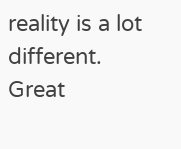reality is a lot different. Great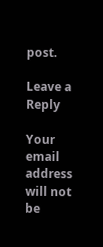post.

Leave a Reply

Your email address will not be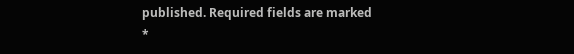published. Required fields are marked *